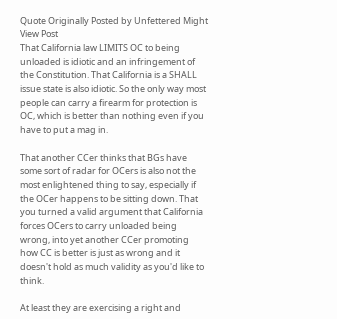Quote Originally Posted by Unfettered Might View Post
That California law LIMITS OC to being unloaded is idiotic and an infringement of the Constitution. That California is a SHALL issue state is also idiotic. So the only way most people can carry a firearm for protection is OC, which is better than nothing even if you have to put a mag in.

That another CCer thinks that BGs have some sort of radar for OCers is also not the most enlightened thing to say, especially if the OCer happens to be sitting down. That you turned a valid argument that California forces OCers to carry unloaded being wrong, into yet another CCer promoting how CC is better is just as wrong and it doesn't hold as much validity as you'd like to think.

At least they are exercising a right and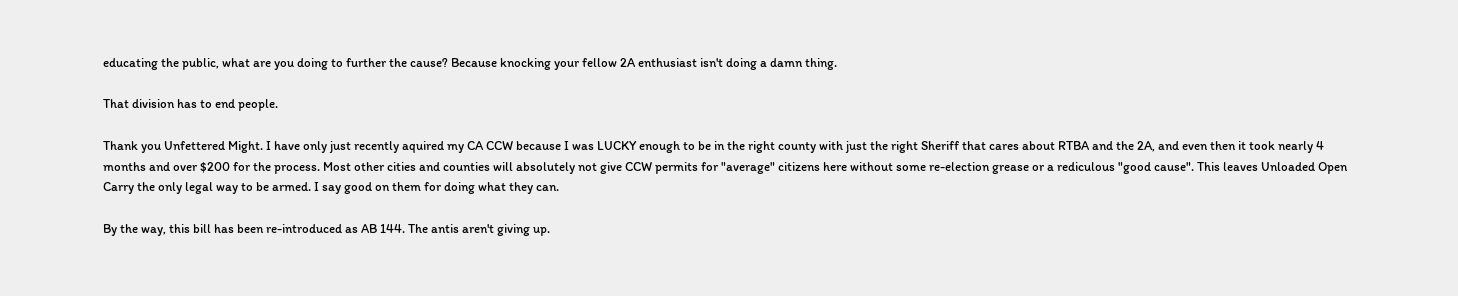educating the public, what are you doing to further the cause? Because knocking your fellow 2A enthusiast isn't doing a damn thing.

That division has to end people.

Thank you Unfettered Might. I have only just recently aquired my CA CCW because I was LUCKY enough to be in the right county with just the right Sheriff that cares about RTBA and the 2A, and even then it took nearly 4 months and over $200 for the process. Most other cities and counties will absolutely not give CCW permits for "average" citizens here without some re-election grease or a rediculous "good cause". This leaves Unloaded Open Carry the only legal way to be armed. I say good on them for doing what they can.

By the way, this bill has been re-introduced as AB 144. The antis aren't giving up.